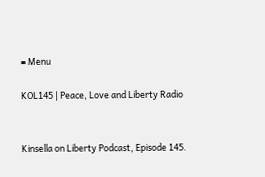≡ Menu

KOL145 | Peace, Love and Liberty Radio


Kinsella on Liberty Podcast, Episode 145.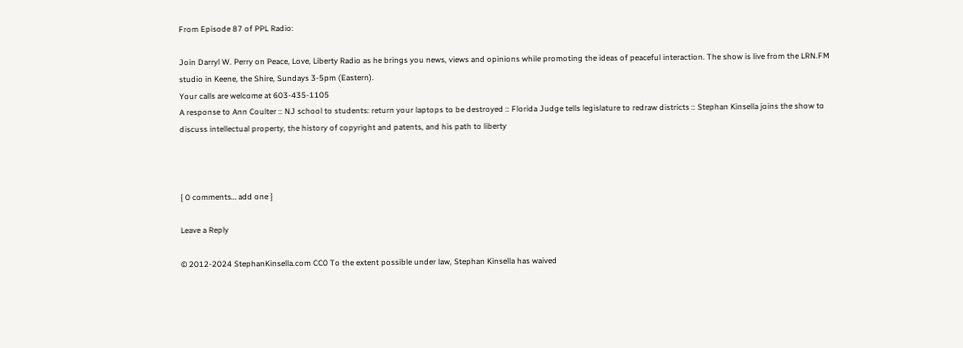From Episode 87 of PPL Radio:

Join Darryl W. Perry on Peace, Love, Liberty Radio as he brings you news, views and opinions while promoting the ideas of peaceful interaction. The show is live from the LRN.FM studio in Keene, the Shire, Sundays 3-5pm (Eastern).
Your calls are welcome at 603-435-1105
A response to Ann Coulter :: NJ school to students: return your laptops to be destroyed :: Florida Judge tells legislature to redraw districts :: Stephan Kinsella joins the show to discuss intellectual property, the history of copyright and patents, and his path to liberty



{ 0 comments… add one }

Leave a Reply

© 2012-2024 StephanKinsella.com CC0 To the extent possible under law, Stephan Kinsella has waived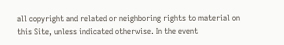all copyright and related or neighboring rights to material on this Site, unless indicated otherwise. In the event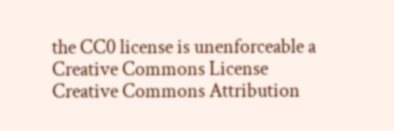the CC0 license is unenforceable a  Creative Commons License Creative Commons Attribution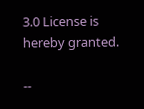3.0 License is hereby granted.

--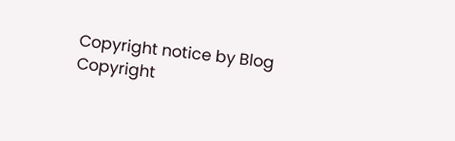Copyright notice by Blog Copyright